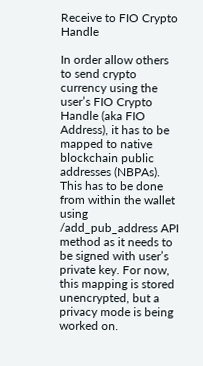Receive to FIO Crypto Handle

In order allow others to send crypto currency using the user’s FIO Crypto Handle (aka FIO Address), it has to be mapped to native blockchain public addresses (NBPAs). This has to be done from within the wallet using /add_pub_address API method as it needs to be signed with user’s private key. For now, this mapping is stored unencrypted, but a privacy mode is being worked on.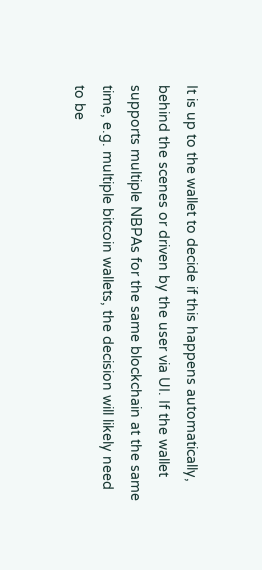It is up to the wallet to decide if this happens automatically, behind the scenes or driven by the user via UI. If the wallet supports multiple NBPAs for the same blockchain at the same time, e.g. multiple bitcoin wallets, the decision will likely need to be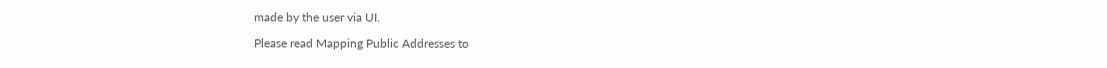made by the user via UI.

Please read Mapping Public Addresses to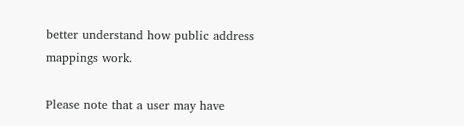better understand how public address mappings work.

Please note that a user may have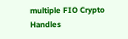multiple FIO Crypto Handles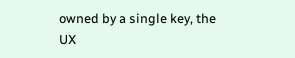owned by a single key, the UX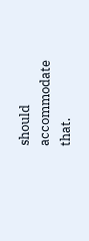should accommodate that.